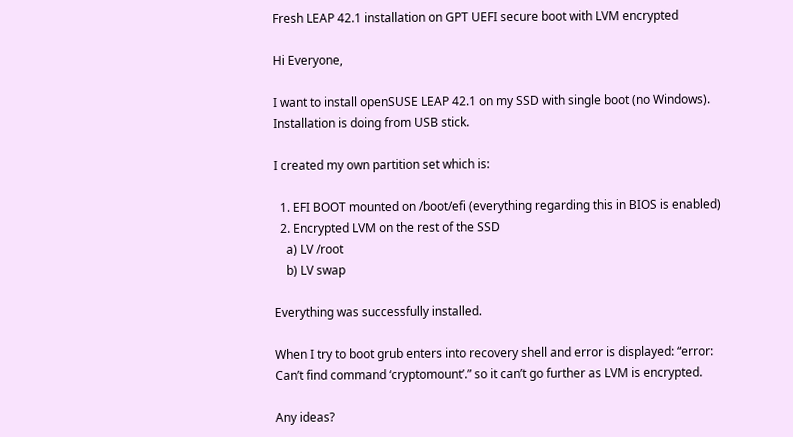Fresh LEAP 42.1 installation on GPT UEFI secure boot with LVM encrypted

Hi Everyone,

I want to install openSUSE LEAP 42.1 on my SSD with single boot (no Windows).
Installation is doing from USB stick.

I created my own partition set which is:

  1. EFI BOOT mounted on /boot/efi (everything regarding this in BIOS is enabled)
  2. Encrypted LVM on the rest of the SSD
    a) LV /root
    b) LV swap

Everything was successfully installed.

When I try to boot grub enters into recovery shell and error is displayed: “error: Can’t find command ‘cryptomount’.” so it can’t go further as LVM is encrypted.

Any ideas?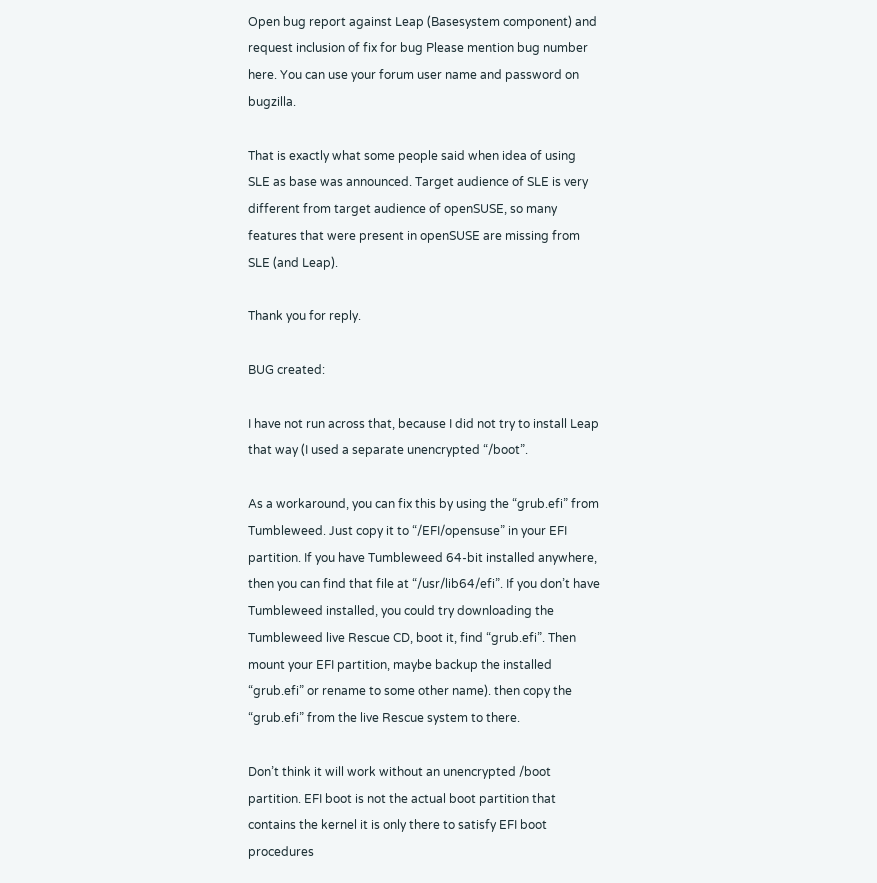Open bug report against Leap (Basesystem component) and request inclusion of fix for bug Please mention bug number here. You can use your forum user name and password on bugzilla.

That is exactly what some people said when idea of using SLE as base was announced. Target audience of SLE is very different from target audience of openSUSE, so many features that were present in openSUSE are missing from SLE (and Leap).

Thank you for reply.

BUG created:

I have not run across that, because I did not try to install Leap that way (I used a separate unencrypted “/boot”.

As a workaround, you can fix this by using the “grub.efi” from Tumbleweed. Just copy it to “/EFI/opensuse” in your EFI partition. If you have Tumbleweed 64-bit installed anywhere, then you can find that file at “/usr/lib64/efi”. If you don’t have Tumbleweed installed, you could try downloading the Tumbleweed live Rescue CD, boot it, find “grub.efi”. Then mount your EFI partition, maybe backup the installed “grub.efi” or rename to some other name). then copy the “grub.efi” from the live Rescue system to there.

Don’t think it will work without an unencrypted /boot partition. EFI boot is not the actual boot partition that contains the kernel it is only there to satisfy EFI boot procedures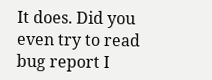It does. Did you even try to read bug report I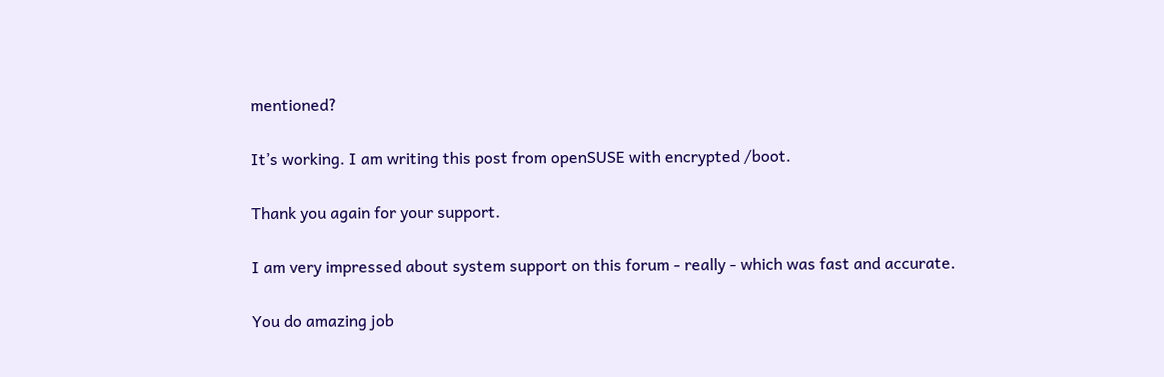mentioned?

It’s working. I am writing this post from openSUSE with encrypted /boot.

Thank you again for your support.

I am very impressed about system support on this forum - really - which was fast and accurate.

You do amazing job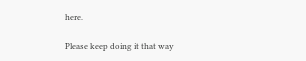here.

Please keep doing it that way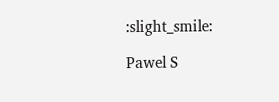:slight_smile:

Pawel S